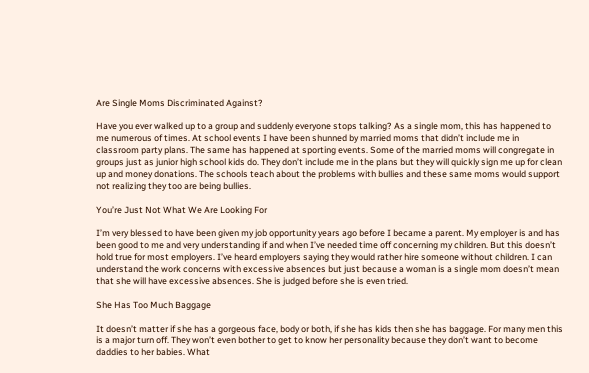Are Single Moms Discriminated Against?

Have you ever walked up to a group and suddenly everyone stops talking? As a single mom, this has happened to me numerous of times. At school events I have been shunned by married moms that didn’t include me in classroom party plans. The same has happened at sporting events. Some of the married moms will congregate in groups just as junior high school kids do. They don’t include me in the plans but they will quickly sign me up for clean up and money donations. The schools teach about the problems with bullies and these same moms would support not realizing they too are being bullies.

You’re Just Not What We Are Looking For

I’m very blessed to have been given my job opportunity years ago before I became a parent. My employer is and has been good to me and very understanding if and when I’ve needed time off concerning my children. But this doesn’t hold true for most employers. I’ve heard employers saying they would rather hire someone without children. I can understand the work concerns with excessive absences but just because a woman is a single mom doesn’t mean that she will have excessive absences. She is judged before she is even tried.

She Has Too Much Baggage

It doesn’t matter if she has a gorgeous face, body or both, if she has kids then she has baggage. For many men this is a major turn off. They won’t even bother to get to know her personality because they don’t want to become daddies to her babies. What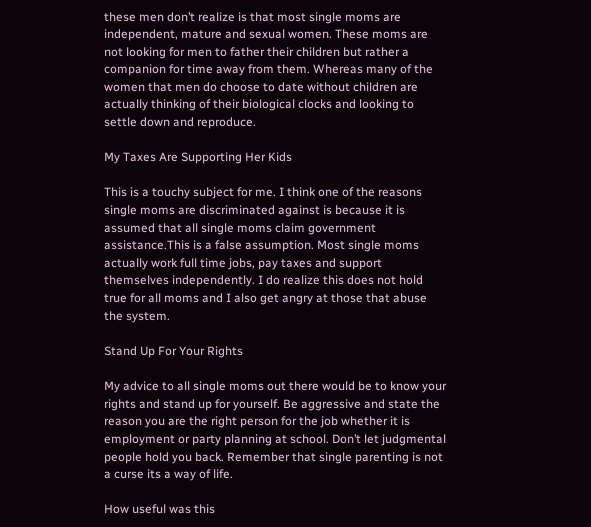these men don’t realize is that most single moms are independent, mature and sexual women. These moms are not looking for men to father their children but rather a companion for time away from them. Whereas many of the women that men do choose to date without children are actually thinking of their biological clocks and looking to settle down and reproduce.

My Taxes Are Supporting Her Kids

This is a touchy subject for me. I think one of the reasons single moms are discriminated against is because it is assumed that all single moms claim government assistance.This is a false assumption. Most single moms actually work full time jobs, pay taxes and support themselves independently. I do realize this does not hold true for all moms and I also get angry at those that abuse the system.

Stand Up For Your Rights

My advice to all single moms out there would be to know your rights and stand up for yourself. Be aggressive and state the reason you are the right person for the job whether it is employment or party planning at school. Don’t let judgmental people hold you back. Remember that single parenting is not a curse its a way of life.

How useful was this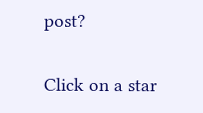post?

Click on a star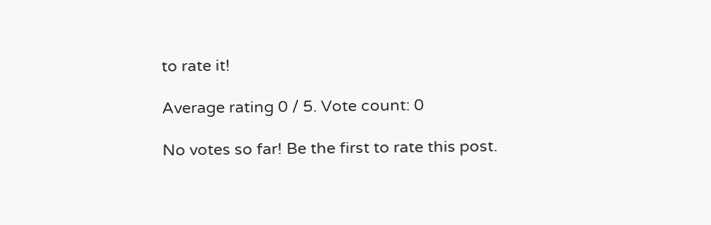to rate it!

Average rating 0 / 5. Vote count: 0

No votes so far! Be the first to rate this post.